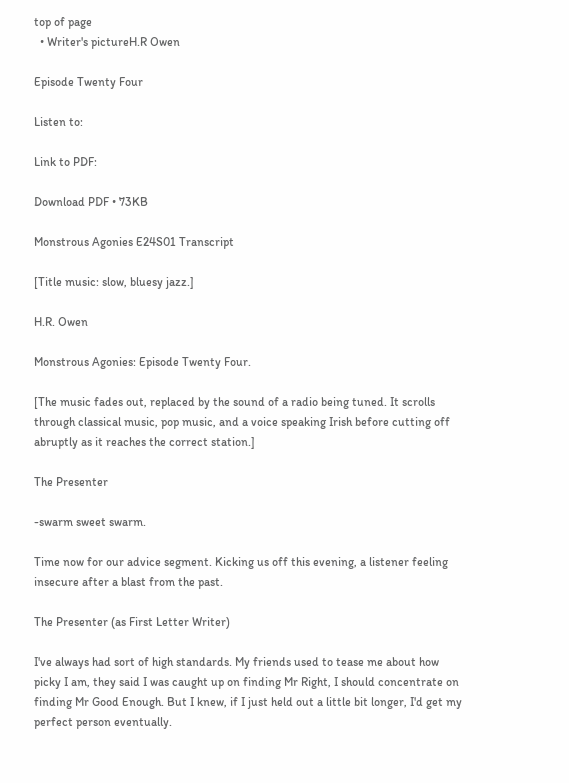top of page
  • Writer's pictureH.R Owen

Episode Twenty Four

Listen to:

Link to PDF:

Download PDF • 73KB

Monstrous Agonies E24S01 Transcript

[Title music: slow, bluesy jazz.]

H.R. Owen

Monstrous Agonies: Episode Twenty Four.

[The music fades out, replaced by the sound of a radio being tuned. It scrolls through classical music, pop music, and a voice speaking Irish before cutting off abruptly as it reaches the correct station.]

The Presenter

-swarm sweet swarm.

Time now for our advice segment. Kicking us off this evening, a listener feeling insecure after a blast from the past.

The Presenter (as First Letter Writer)

I've always had sort of high standards. My friends used to tease me about how picky I am, they said I was caught up on finding Mr Right, I should concentrate on finding Mr Good Enough. But I knew, if I just held out a little bit longer, I'd get my perfect person eventually.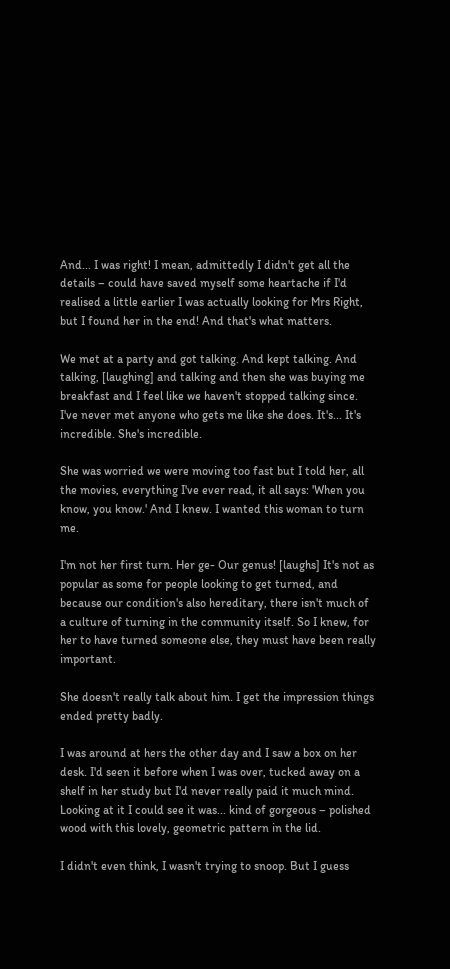And... I was right! I mean, admittedly I didn't get all the details – could have saved myself some heartache if I'd realised a little earlier I was actually looking for Mrs Right, but I found her in the end! And that's what matters.

We met at a party and got talking. And kept talking. And talking, [laughing] and talking and then she was buying me breakfast and I feel like we haven't stopped talking since. I've never met anyone who gets me like she does. It's... It's incredible. She's incredible.

She was worried we were moving too fast but I told her, all the movies, everything I've ever read, it all says: 'When you know, you know.' And I knew. I wanted this woman to turn me.

I'm not her first turn. Her ge- Our genus! [laughs] It's not as popular as some for people looking to get turned, and because our condition's also hereditary, there isn't much of a culture of turning in the community itself. So I knew, for her to have turned someone else, they must have been really important.

She doesn't really talk about him. I get the impression things ended pretty badly.

I was around at hers the other day and I saw a box on her desk. I'd seen it before when I was over, tucked away on a shelf in her study but I'd never really paid it much mind. Looking at it I could see it was... kind of gorgeous – polished wood with this lovely, geometric pattern in the lid.

I didn't even think, I wasn't trying to snoop. But I guess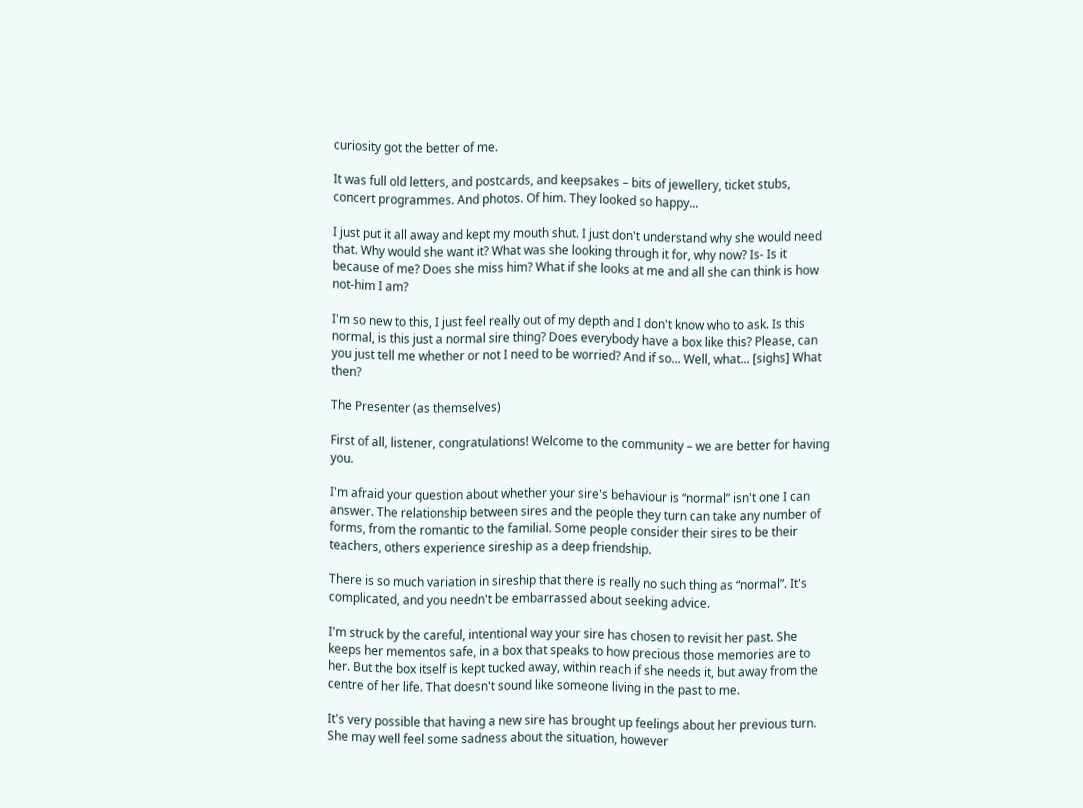curiosity got the better of me.

It was full old letters, and postcards, and keepsakes – bits of jewellery, ticket stubs, concert programmes. And photos. Of him. They looked so happy...

I just put it all away and kept my mouth shut. I just don't understand why she would need that. Why would she want it? What was she looking through it for, why now? Is- Is it because of me? Does she miss him? What if she looks at me and all she can think is how not-him I am?

I'm so new to this, I just feel really out of my depth and I don't know who to ask. Is this normal, is this just a normal sire thing? Does everybody have a box like this? Please, can you just tell me whether or not I need to be worried? And if so... Well, what... [sighs] What then?

The Presenter (as themselves)

First of all, listener, congratulations! Welcome to the community – we are better for having you.

I'm afraid your question about whether your sire's behaviour is “normal” isn't one I can answer. The relationship between sires and the people they turn can take any number of forms, from the romantic to the familial. Some people consider their sires to be their teachers, others experience sireship as a deep friendship.

There is so much variation in sireship that there is really no such thing as “normal”. It's complicated, and you needn't be embarrassed about seeking advice.

I'm struck by the careful, intentional way your sire has chosen to revisit her past. She keeps her mementos safe, in a box that speaks to how precious those memories are to her. But the box itself is kept tucked away, within reach if she needs it, but away from the centre of her life. That doesn't sound like someone living in the past to me.

It's very possible that having a new sire has brought up feelings about her previous turn. She may well feel some sadness about the situation, however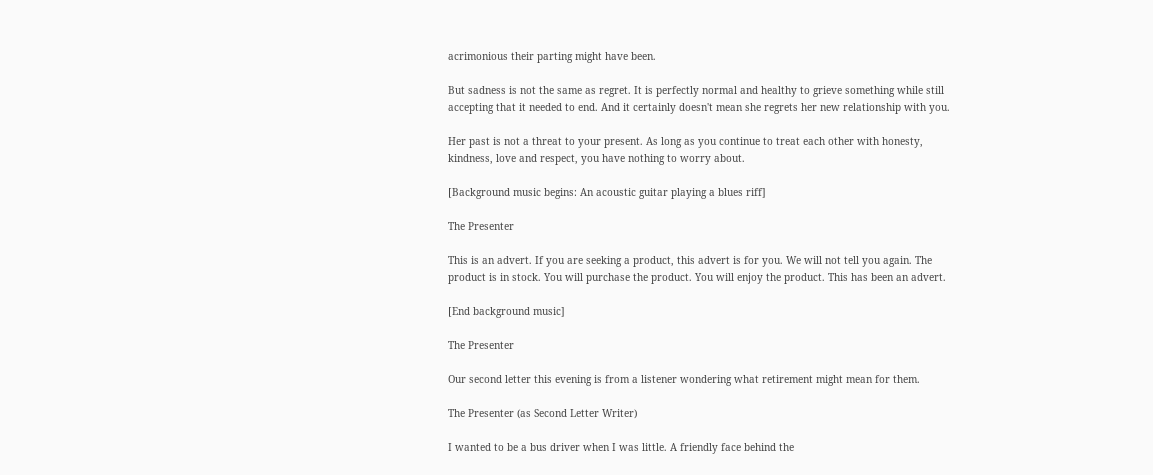acrimonious their parting might have been.

But sadness is not the same as regret. It is perfectly normal and healthy to grieve something while still accepting that it needed to end. And it certainly doesn't mean she regrets her new relationship with you.

Her past is not a threat to your present. As long as you continue to treat each other with honesty, kindness, love and respect, you have nothing to worry about.

[Background music begins: An acoustic guitar playing a blues riff]

The Presenter

This is an advert. If you are seeking a product, this advert is for you. We will not tell you again. The product is in stock. You will purchase the product. You will enjoy the product. This has been an advert.

[End background music]

The Presenter

Our second letter this evening is from a listener wondering what retirement might mean for them.

The Presenter (as Second Letter Writer)

I wanted to be a bus driver when I was little. A friendly face behind the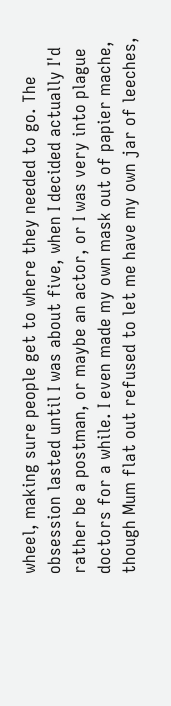wheel, making sure people get to where they needed to go. The obsession lasted until I was about five, when I decided actually I'd rather be a postman, or maybe an actor, or I was very into plague doctors for a while. I even made my own mask out of papier mache, though Mum flat out refused to let me have my own jar of leeches,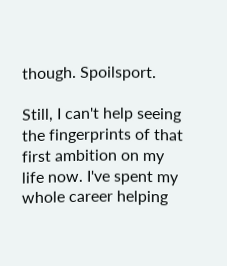though. Spoilsport.

Still, I can't help seeing the fingerprints of that first ambition on my life now. I've spent my whole career helping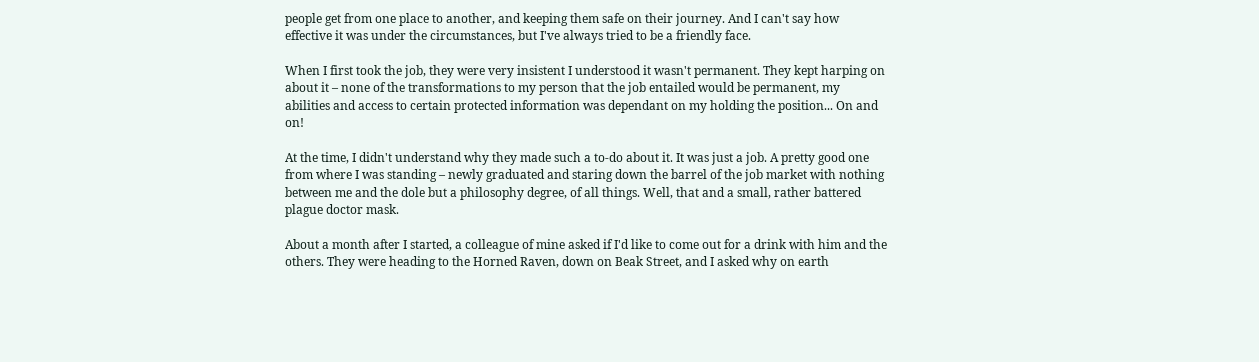people get from one place to another, and keeping them safe on their journey. And I can't say how effective it was under the circumstances, but I've always tried to be a friendly face.

When I first took the job, they were very insistent I understood it wasn't permanent. They kept harping on about it – none of the transformations to my person that the job entailed would be permanent, my abilities and access to certain protected information was dependant on my holding the position... On and on!

At the time, I didn't understand why they made such a to-do about it. It was just a job. A pretty good one from where I was standing – newly graduated and staring down the barrel of the job market with nothing between me and the dole but a philosophy degree, of all things. Well, that and a small, rather battered plague doctor mask.

About a month after I started, a colleague of mine asked if I'd like to come out for a drink with him and the others. They were heading to the Horned Raven, down on Beak Street, and I asked why on earth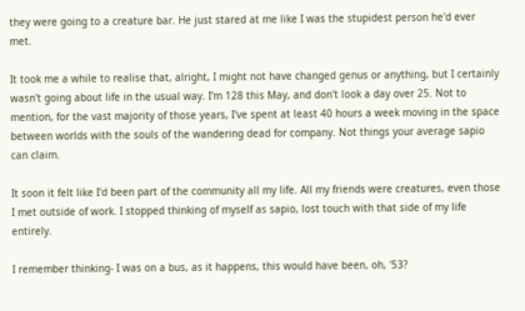they were going to a creature bar. He just stared at me like I was the stupidest person he'd ever met.

It took me a while to realise that, alright, I might not have changed genus or anything, but I certainly wasn't going about life in the usual way. I'm 128 this May, and don't look a day over 25. Not to mention, for the vast majority of those years, I've spent at least 40 hours a week moving in the space between worlds with the souls of the wandering dead for company. Not things your average sapio can claim.

It soon it felt like I'd been part of the community all my life. All my friends were creatures, even those I met outside of work. I stopped thinking of myself as sapio, lost touch with that side of my life entirely.

I remember thinking- I was on a bus, as it happens, this would have been, oh, '53?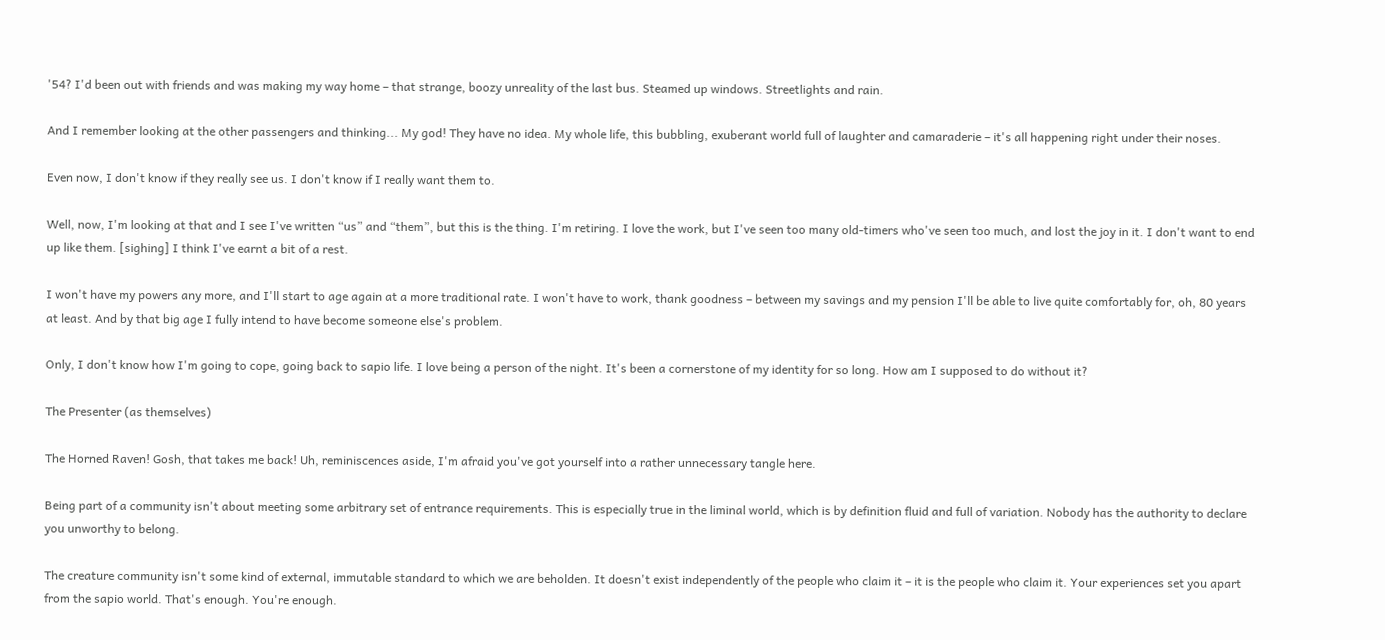'54? I'd been out with friends and was making my way home – that strange, boozy unreality of the last bus. Steamed up windows. Streetlights and rain.

And I remember looking at the other passengers and thinking... My god! They have no idea. My whole life, this bubbling, exuberant world full of laughter and camaraderie – it's all happening right under their noses.

Even now, I don't know if they really see us. I don't know if I really want them to.

Well, now, I'm looking at that and I see I've written “us” and “them”, but this is the thing. I'm retiring. I love the work, but I've seen too many old-timers who've seen too much, and lost the joy in it. I don't want to end up like them. [sighing] I think I've earnt a bit of a rest.

I won't have my powers any more, and I'll start to age again at a more traditional rate. I won't have to work, thank goodness – between my savings and my pension I'll be able to live quite comfortably for, oh, 80 years at least. And by that big age I fully intend to have become someone else's problem.

Only, I don't know how I'm going to cope, going back to sapio life. I love being a person of the night. It's been a cornerstone of my identity for so long. How am I supposed to do without it?

The Presenter (as themselves)

The Horned Raven! Gosh, that takes me back! Uh, reminiscences aside, I'm afraid you've got yourself into a rather unnecessary tangle here.

Being part of a community isn't about meeting some arbitrary set of entrance requirements. This is especially true in the liminal world, which is by definition fluid and full of variation. Nobody has the authority to declare you unworthy to belong.

The creature community isn't some kind of external, immutable standard to which we are beholden. It doesn't exist independently of the people who claim it – it is the people who claim it. Your experiences set you apart from the sapio world. That's enough. You're enough.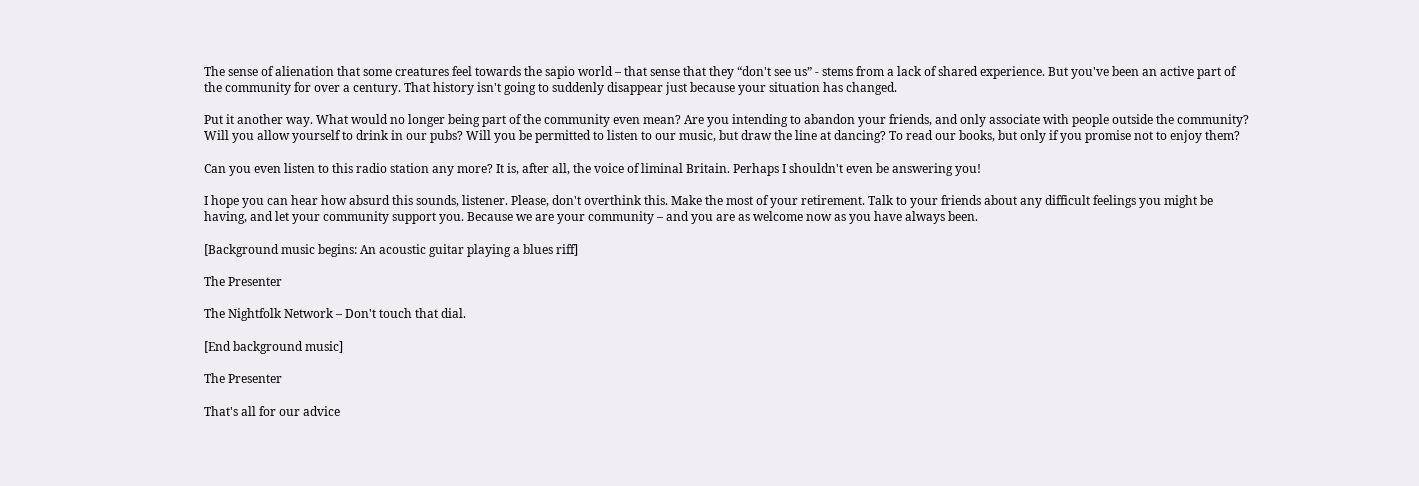The sense of alienation that some creatures feel towards the sapio world – that sense that they “don't see us” - stems from a lack of shared experience. But you've been an active part of the community for over a century. That history isn't going to suddenly disappear just because your situation has changed.

Put it another way. What would no longer being part of the community even mean? Are you intending to abandon your friends, and only associate with people outside the community? Will you allow yourself to drink in our pubs? Will you be permitted to listen to our music, but draw the line at dancing? To read our books, but only if you promise not to enjoy them?

Can you even listen to this radio station any more? It is, after all, the voice of liminal Britain. Perhaps I shouldn't even be answering you!

I hope you can hear how absurd this sounds, listener. Please, don't overthink this. Make the most of your retirement. Talk to your friends about any difficult feelings you might be having, and let your community support you. Because we are your community – and you are as welcome now as you have always been.

[Background music begins: An acoustic guitar playing a blues riff]

The Presenter

The Nightfolk Network – Don't touch that dial.

[End background music]

The Presenter

That's all for our advice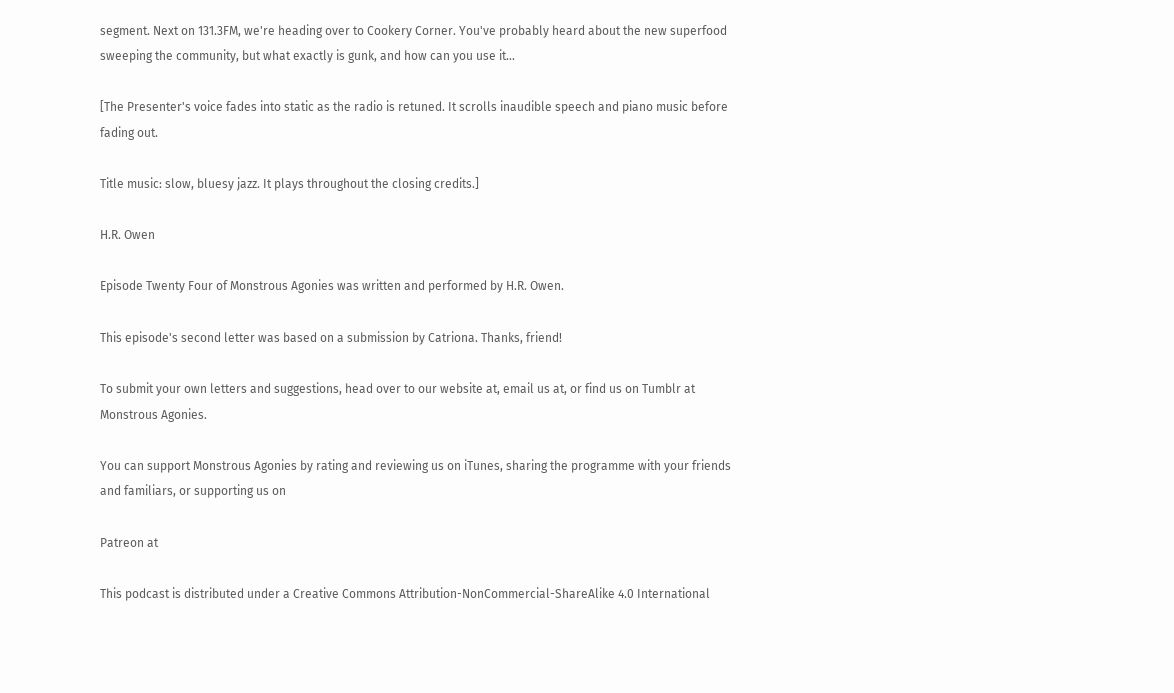segment. Next on 131.3FM, we're heading over to Cookery Corner. You've probably heard about the new superfood sweeping the community, but what exactly is gunk, and how can you use it...

[The Presenter's voice fades into static as the radio is retuned. It scrolls inaudible speech and piano music before fading out.

Title music: slow, bluesy jazz. It plays throughout the closing credits.]

H.R. Owen

Episode Twenty Four of Monstrous Agonies was written and performed by H.R. Owen.

This episode's second letter was based on a submission by Catriona. Thanks, friend!

To submit your own letters and suggestions, head over to our website at, email us at, or find us on Tumblr at Monstrous Agonies.

You can support Monstrous Agonies by rating and reviewing us on iTunes, sharing the programme with your friends and familiars, or supporting us on

Patreon at

This podcast is distributed under a Creative Commons Attribution-NonCommercial-ShareAlike 4.0 International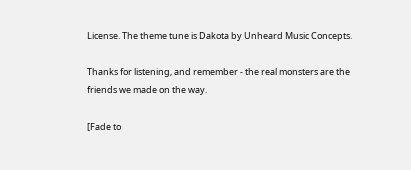License. The theme tune is Dakota by Unheard Music Concepts.

Thanks for listening, and remember - the real monsters are the friends we made on the way.

[Fade to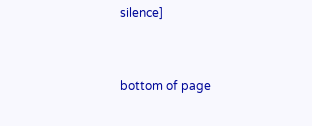silence]


bottom of page